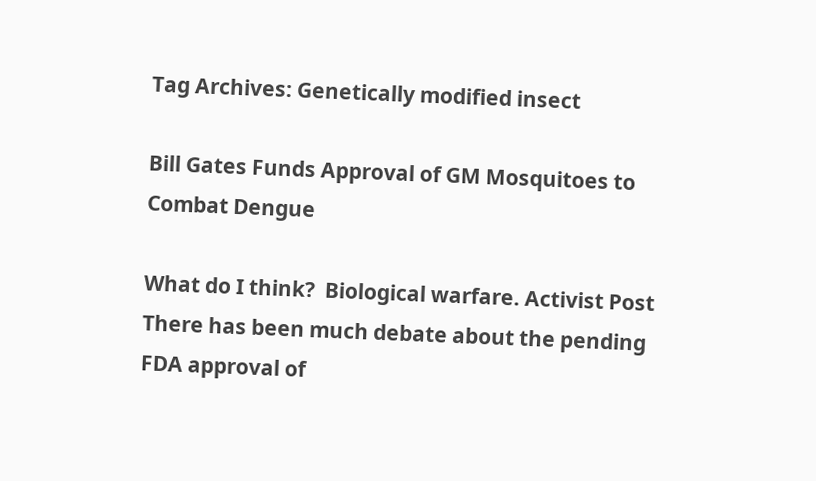Tag Archives: Genetically modified insect

Bill Gates Funds Approval of GM Mosquitoes to Combat Dengue

What do I think?  Biological warfare. Activist Post There has been much debate about the pending FDA approval of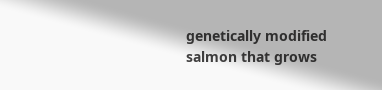genetically modified salmon that grows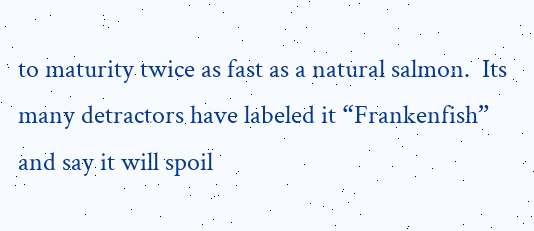to maturity twice as fast as a natural salmon.  Its many detractors have labeled it “Frankenfish” and say it will spoil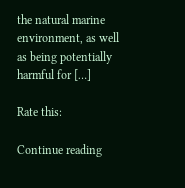the natural marine environment, as well as being potentially harmful for […]

Rate this:

Continue reading